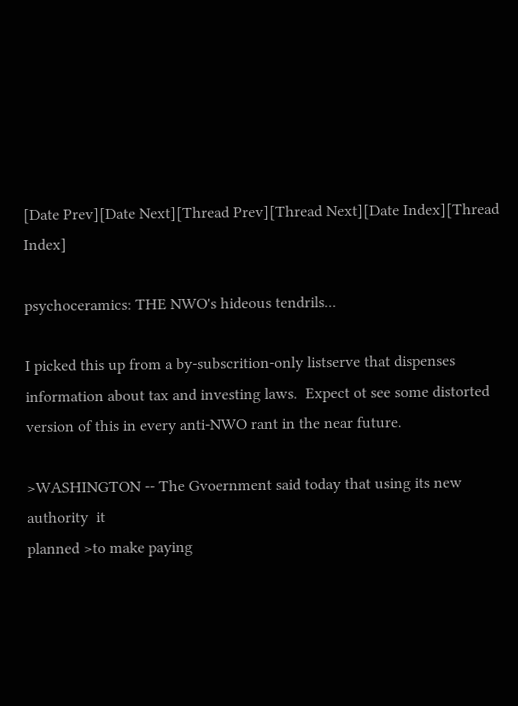[Date Prev][Date Next][Thread Prev][Thread Next][Date Index][Thread Index]

psychoceramics: THE NWO's hideous tendrils...

I picked this up from a by-subscrition-only listserve that dispenses
information about tax and investing laws.  Expect ot see some distorted
version of this in every anti-NWO rant in the near future.

>WASHINGTON -- The Gvoernment said today that using its new authority  it
planned >to make paying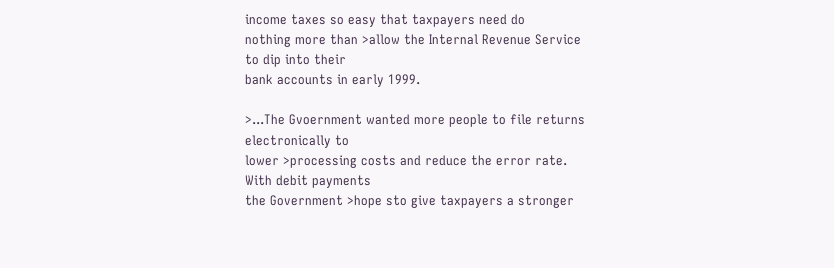income taxes so easy that taxpayers need do
nothing more than >allow the Internal Revenue Service to dip into their
bank accounts in early 1999.

>...The Gvoernment wanted more people to file returns electronically to
lower >processing costs and reduce the error rate.  With debit payments
the Government >hope sto give taxpayers a stronger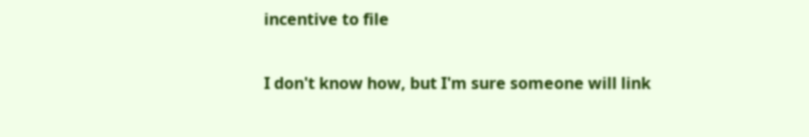incentive to file

I don't know how, but I'm sure someone will link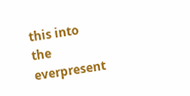this into the
everpresent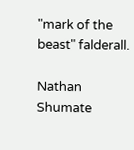"mark of the beast" falderall.

Nathan Shumate